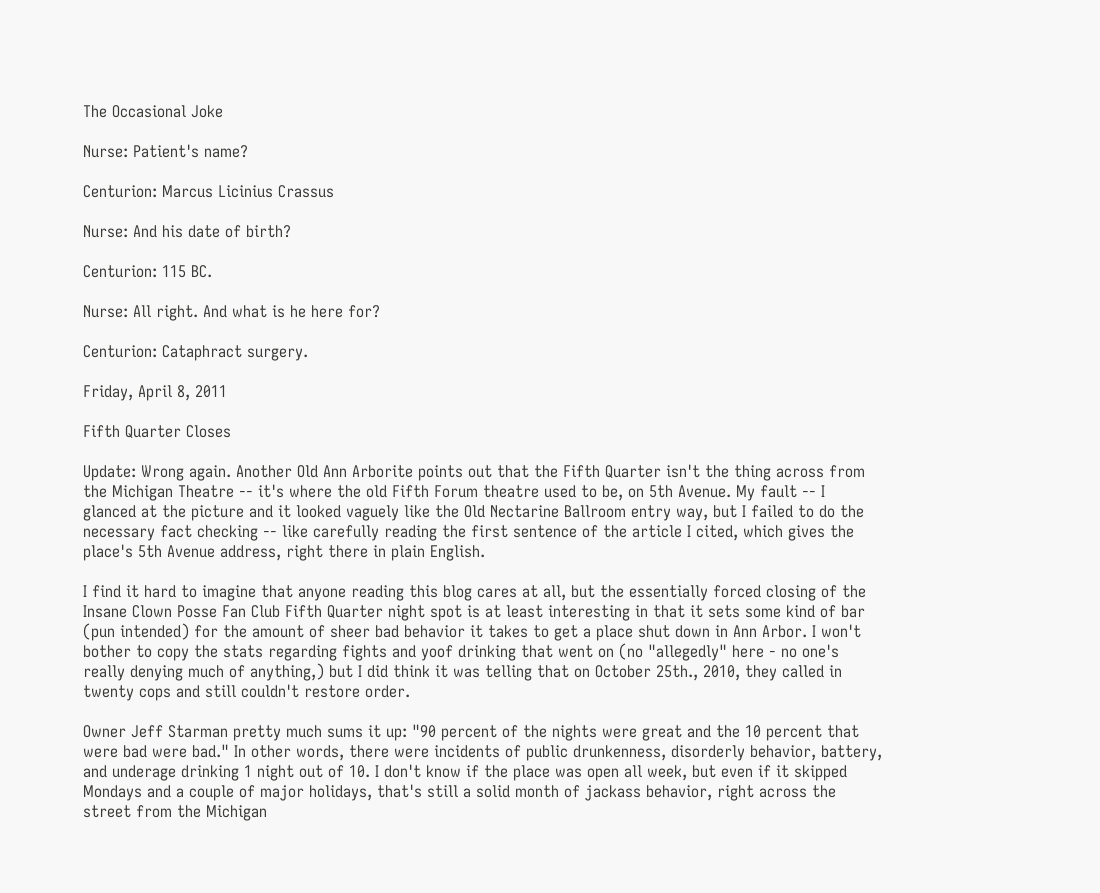The Occasional Joke

Nurse: Patient's name?

Centurion: Marcus Licinius Crassus

Nurse: And his date of birth?

Centurion: 115 BC.

Nurse: All right. And what is he here for?

Centurion: Cataphract surgery.

Friday, April 8, 2011

Fifth Quarter Closes

Update: Wrong again. Another Old Ann Arborite points out that the Fifth Quarter isn't the thing across from the Michigan Theatre -- it's where the old Fifth Forum theatre used to be, on 5th Avenue. My fault -- I glanced at the picture and it looked vaguely like the Old Nectarine Ballroom entry way, but I failed to do the necessary fact checking -- like carefully reading the first sentence of the article I cited, which gives the place's 5th Avenue address, right there in plain English.

I find it hard to imagine that anyone reading this blog cares at all, but the essentially forced closing of the Insane Clown Posse Fan Club Fifth Quarter night spot is at least interesting in that it sets some kind of bar (pun intended) for the amount of sheer bad behavior it takes to get a place shut down in Ann Arbor. I won't bother to copy the stats regarding fights and yoof drinking that went on (no "allegedly" here - no one's really denying much of anything,) but I did think it was telling that on October 25th., 2010, they called in twenty cops and still couldn't restore order.

Owner Jeff Starman pretty much sums it up: "90 percent of the nights were great and the 10 percent that were bad were bad." In other words, there were incidents of public drunkenness, disorderly behavior, battery, and underage drinking 1 night out of 10. I don't know if the place was open all week, but even if it skipped Mondays and a couple of major holidays, that's still a solid month of jackass behavior, right across the street from the Michigan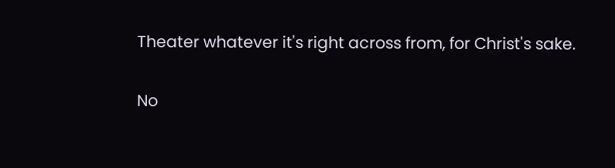Theater whatever it's right across from, for Christ's sake.

No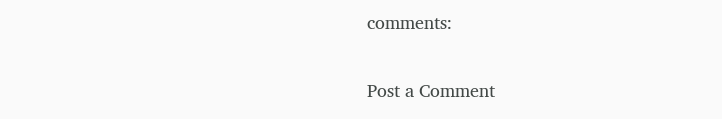comments:

Post a Comment